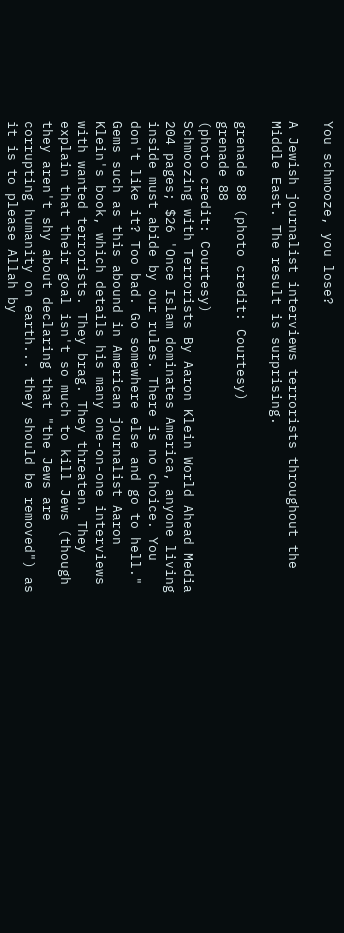You schmooze, you lose?

A Jewish journalist interviews terrorists throughout the Middle East. The result is surprising.

grenade 88 (photo credit: Courtesy)
grenade 88
(photo credit: Courtesy)
Schmoozing with Terrorists By Aaron Klein World Ahead Media 204 pages; $26 'Once Islam dominates America, anyone living inside must abide by our rules. There is no choice. You don't like it? Too bad. Go somewhere else and go to hell." Gems such as this abound in American journalist Aaron Klein's book, which details his many one-on-one interviews with wanted terrorists. They brag. They threaten. They explain that their goal isn't so much to kill Jews (though they aren't shy about declaring that "the Jews are corrupting humanity on earth... they should be removed") as it is to please Allah by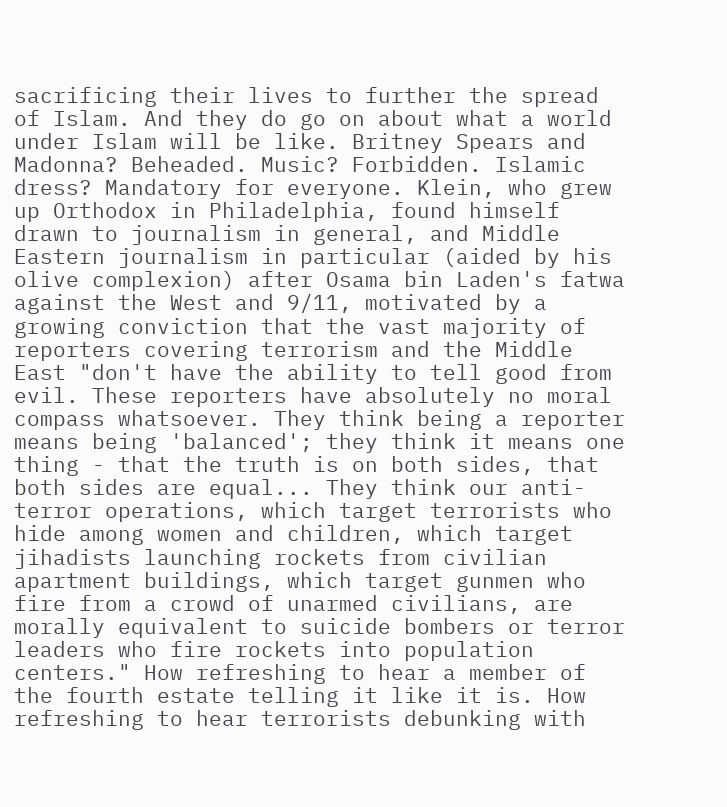sacrificing their lives to further the spread of Islam. And they do go on about what a world under Islam will be like. Britney Spears and Madonna? Beheaded. Music? Forbidden. Islamic dress? Mandatory for everyone. Klein, who grew up Orthodox in Philadelphia, found himself drawn to journalism in general, and Middle Eastern journalism in particular (aided by his olive complexion) after Osama bin Laden's fatwa against the West and 9/11, motivated by a growing conviction that the vast majority of reporters covering terrorism and the Middle East "don't have the ability to tell good from evil. These reporters have absolutely no moral compass whatsoever. They think being a reporter means being 'balanced'; they think it means one thing - that the truth is on both sides, that both sides are equal... They think our anti-terror operations, which target terrorists who hide among women and children, which target jihadists launching rockets from civilian apartment buildings, which target gunmen who fire from a crowd of unarmed civilians, are morally equivalent to suicide bombers or terror leaders who fire rockets into population centers." How refreshing to hear a member of the fourth estate telling it like it is. How refreshing to hear terrorists debunking with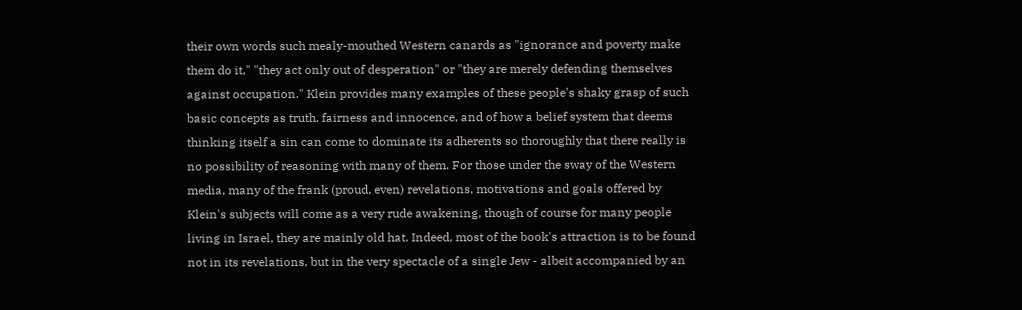their own words such mealy-mouthed Western canards as "ignorance and poverty make them do it," "they act only out of desperation" or "they are merely defending themselves against occupation." Klein provides many examples of these people's shaky grasp of such basic concepts as truth, fairness and innocence, and of how a belief system that deems thinking itself a sin can come to dominate its adherents so thoroughly that there really is no possibility of reasoning with many of them. For those under the sway of the Western media, many of the frank (proud, even) revelations, motivations and goals offered by Klein's subjects will come as a very rude awakening, though of course for many people living in Israel, they are mainly old hat. Indeed, most of the book's attraction is to be found not in its revelations, but in the very spectacle of a single Jew - albeit accompanied by an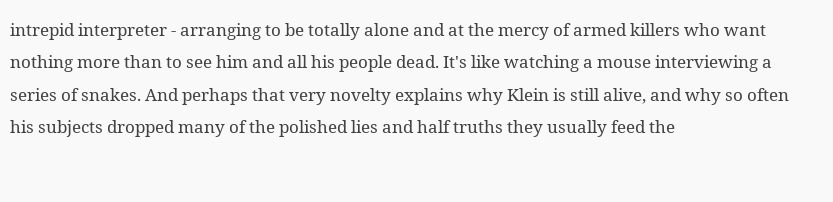intrepid interpreter - arranging to be totally alone and at the mercy of armed killers who want nothing more than to see him and all his people dead. It's like watching a mouse interviewing a series of snakes. And perhaps that very novelty explains why Klein is still alive, and why so often his subjects dropped many of the polished lies and half truths they usually feed the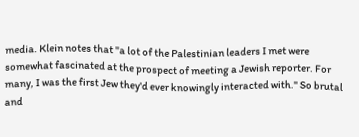media. Klein notes that "a lot of the Palestinian leaders I met were somewhat fascinated at the prospect of meeting a Jewish reporter. For many, I was the first Jew they'd ever knowingly interacted with." So brutal and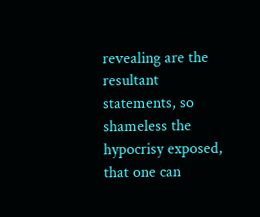revealing are the resultant statements, so shameless the hypocrisy exposed, that one can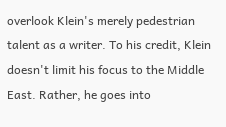overlook Klein's merely pedestrian talent as a writer. To his credit, Klein doesn't limit his focus to the Middle East. Rather, he goes into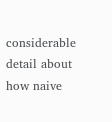considerable detail about how naive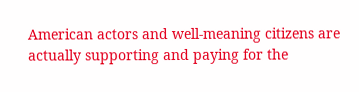American actors and well-meaning citizens are actually supporting and paying for the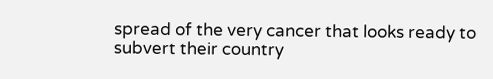spread of the very cancer that looks ready to subvert their country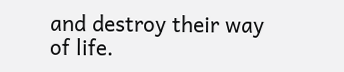and destroy their way of life.